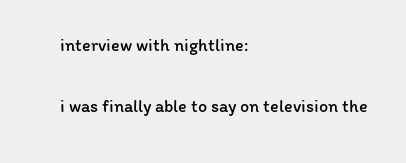interview with nightline:

i was finally able to say on television the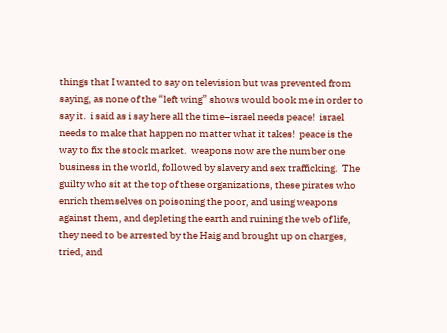things that I wanted to say on television but was prevented from saying, as none of the “left wing” shows would book me in order to say it.  i said as i say here all the time–israel needs peace!  israel needs to make that happen no matter what it takes!  peace is the way to fix the stock market.  weapons now are the number one business in the world, followed by slavery and sex trafficking.  The guilty who sit at the top of these organizations, these pirates who enrich themselves on poisoning the poor, and using weapons against them, and depleting the earth and ruining the web of life, they need to be arrested by the Haig and brought up on charges, tried, and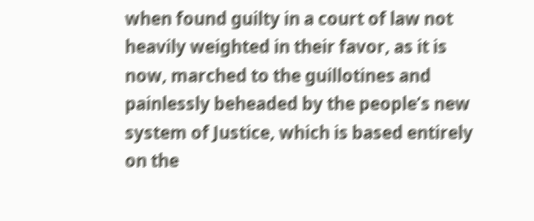when found guilty in a court of law not heavily weighted in their favor, as it is now, marched to the guillotines and painlessly beheaded by the people’s new system of Justice, which is based entirely on the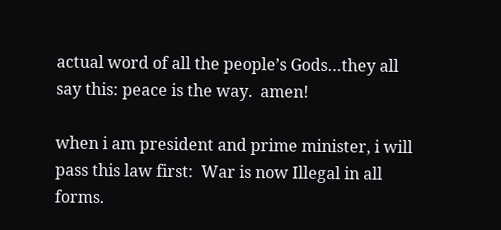actual word of all the people’s Gods…they all say this: peace is the way.  amen!

when i am president and prime minister, i will pass this law first:  War is now Illegal in all forms.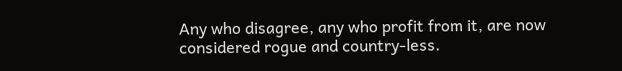Any who disagree, any who profit from it, are now considered rogue and country-less.